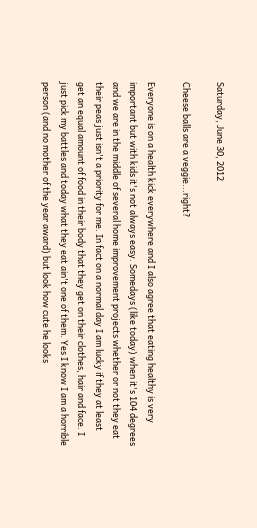Saturday, June 30, 2012

Cheese balls are a veggie...right?

Everyone is on a health kick everywhere and I also agree that eating healthy is very important but with kids it's not always easy. Somedays (like today) when it's 104 degrees and we are in the middle of several home improvement projects whether or not they eat their peas just isn't a priority for me. In fact on a normal day I am lucky if they at least get an equal amount of food in their body that they get on their clothes, hair and face. I just pick my battles and today what they eat ain't one of them. Yes I know I am a horrible person (and no mother of the year award) but look how cute he looks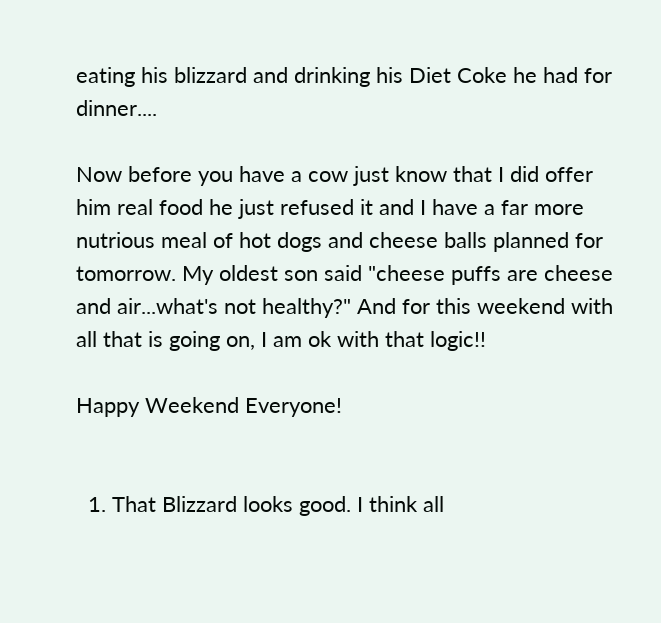eating his blizzard and drinking his Diet Coke he had for dinner....

Now before you have a cow just know that I did offer him real food he just refused it and I have a far more nutrious meal of hot dogs and cheese balls planned for tomorrow. My oldest son said "cheese puffs are cheese and air...what's not healthy?" And for this weekend with all that is going on, I am ok with that logic!!

Happy Weekend Everyone!


  1. That Blizzard looks good. I think all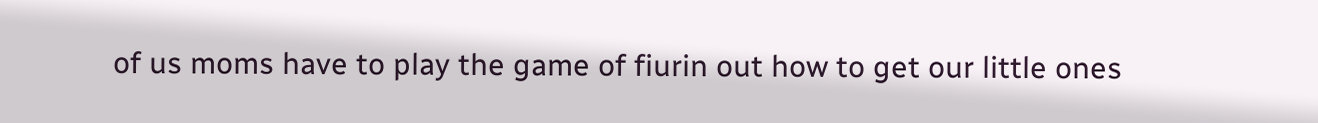of us moms have to play the game of fiurin out how to get our little ones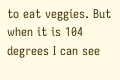to eat veggies. But when it is 104 degrees I can see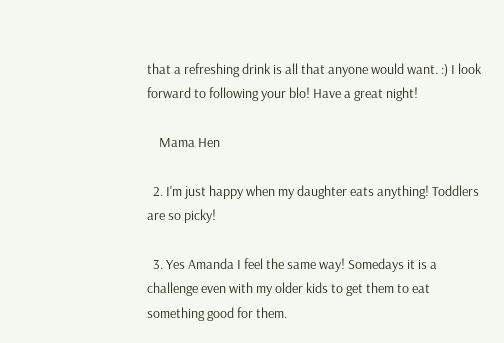that a refreshing drink is all that anyone would want. :) I look forward to following your blo! Have a great night!

    Mama Hen

  2. I'm just happy when my daughter eats anything! Toddlers are so picky!

  3. Yes Amanda I feel the same way! Somedays it is a challenge even with my older kids to get them to eat something good for them.